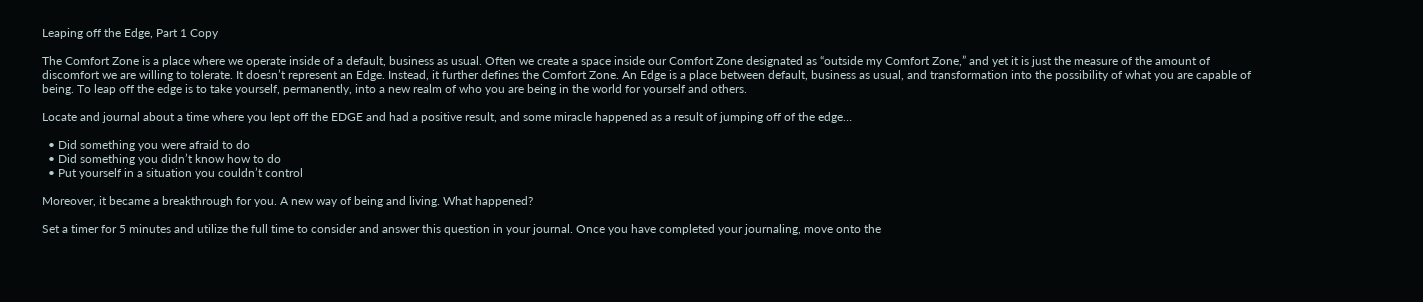Leaping off the Edge, Part 1 Copy

The Comfort Zone is a place where we operate inside of a default, business as usual. Often we create a space inside our Comfort Zone designated as “outside my Comfort Zone,” and yet it is just the measure of the amount of discomfort we are willing to tolerate. It doesn’t represent an Edge. Instead, it further defines the Comfort Zone. An Edge is a place between default, business as usual, and transformation into the possibility of what you are capable of being. To leap off the edge is to take yourself, permanently, into a new realm of who you are being in the world for yourself and others.

Locate and journal about a time where you lept off the EDGE and had a positive result, and some miracle happened as a result of jumping off of the edge…

  • Did something you were afraid to do
  • Did something you didn’t know how to do
  • Put yourself in a situation you couldn’t control

Moreover, it became a breakthrough for you. A new way of being and living. What happened?

Set a timer for 5 minutes and utilize the full time to consider and answer this question in your journal. Once you have completed your journaling, move onto the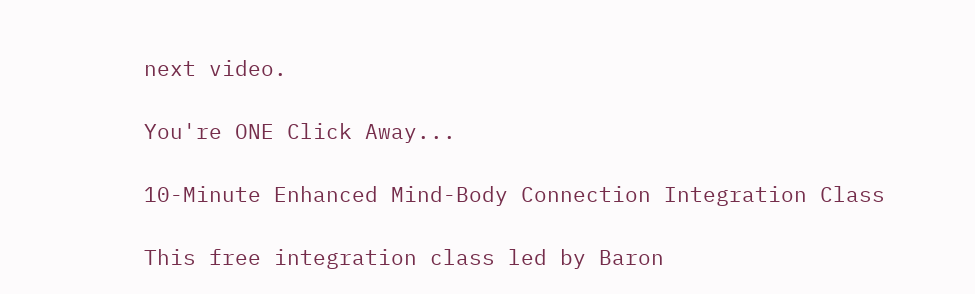next video.

You're ONE Click Away...

10-Minute Enhanced Mind-Body Connection Integration Class

This free integration class led by Baron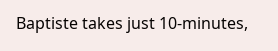Baptiste takes just 10-minutes,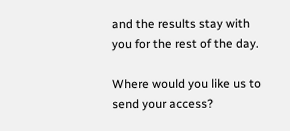and the results stay with you for the rest of the day.

Where would you like us to send your access?